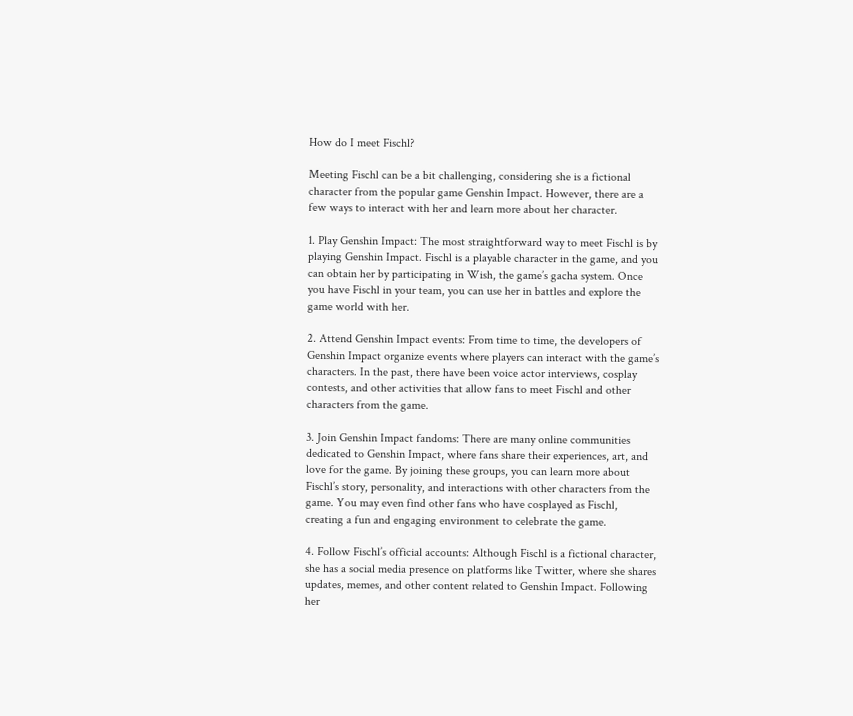How do I meet Fischl?

Meeting Fischl can be a bit challenging, considering she is a fictional character from the popular game Genshin Impact. However, there are a few ways to interact with her and learn more about her character.

1. Play Genshin Impact: The most straightforward way to meet Fischl is by playing Genshin Impact. Fischl is a playable character in the game, and you can obtain her by participating in Wish, the game’s gacha system. Once you have Fischl in your team, you can use her in battles and explore the game world with her.

2. Attend Genshin Impact events: From time to time, the developers of Genshin Impact organize events where players can interact with the game’s characters. In the past, there have been voice actor interviews, cosplay contests, and other activities that allow fans to meet Fischl and other characters from the game.

3. Join Genshin Impact fandoms: There are many online communities dedicated to Genshin Impact, where fans share their experiences, art, and love for the game. By joining these groups, you can learn more about Fischl’s story, personality, and interactions with other characters from the game. You may even find other fans who have cosplayed as Fischl, creating a fun and engaging environment to celebrate the game.

4. Follow Fischl’s official accounts: Although Fischl is a fictional character, she has a social media presence on platforms like Twitter, where she shares updates, memes, and other content related to Genshin Impact. Following her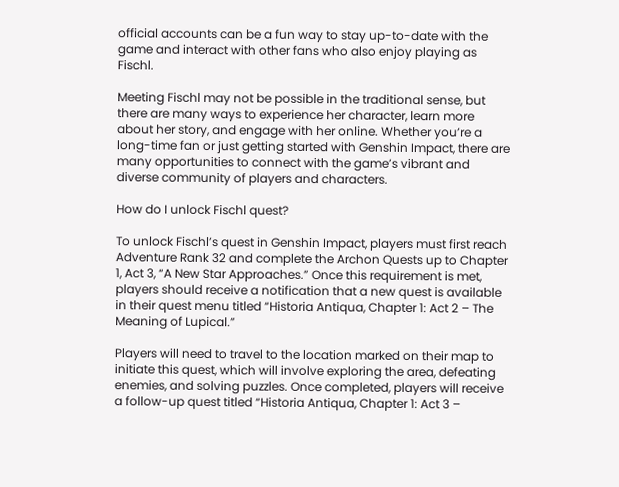official accounts can be a fun way to stay up-to-date with the game and interact with other fans who also enjoy playing as Fischl.

Meeting Fischl may not be possible in the traditional sense, but there are many ways to experience her character, learn more about her story, and engage with her online. Whether you’re a long-time fan or just getting started with Genshin Impact, there are many opportunities to connect with the game’s vibrant and diverse community of players and characters.

How do I unlock Fischl quest?

To unlock Fischl’s quest in Genshin Impact, players must first reach Adventure Rank 32 and complete the Archon Quests up to Chapter 1, Act 3, “A New Star Approaches.” Once this requirement is met, players should receive a notification that a new quest is available in their quest menu titled “Historia Antiqua, Chapter 1: Act 2 – The Meaning of Lupical.”

Players will need to travel to the location marked on their map to initiate this quest, which will involve exploring the area, defeating enemies, and solving puzzles. Once completed, players will receive a follow-up quest titled “Historia Antiqua, Chapter 1: Act 3 –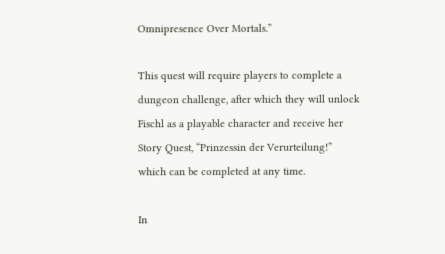Omnipresence Over Mortals.”

This quest will require players to complete a dungeon challenge, after which they will unlock Fischl as a playable character and receive her Story Quest, “Prinzessin der Verurteilung!” which can be completed at any time.

In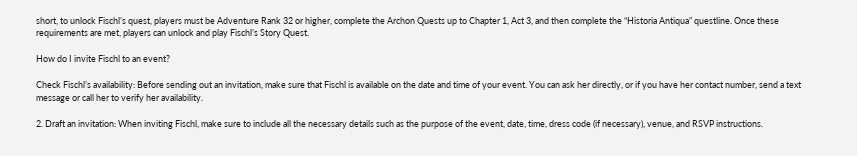short, to unlock Fischl’s quest, players must be Adventure Rank 32 or higher, complete the Archon Quests up to Chapter 1, Act 3, and then complete the “Historia Antiqua” questline. Once these requirements are met, players can unlock and play Fischl’s Story Quest.

How do I invite Fischl to an event?

Check Fischl’s availability: Before sending out an invitation, make sure that Fischl is available on the date and time of your event. You can ask her directly, or if you have her contact number, send a text message or call her to verify her availability.

2. Draft an invitation: When inviting Fischl, make sure to include all the necessary details such as the purpose of the event, date, time, dress code (if necessary), venue, and RSVP instructions.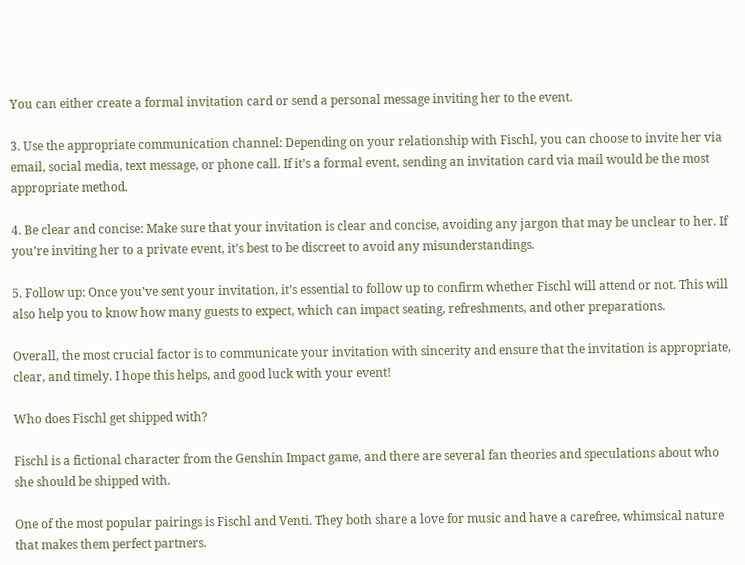You can either create a formal invitation card or send a personal message inviting her to the event.

3. Use the appropriate communication channel: Depending on your relationship with Fischl, you can choose to invite her via email, social media, text message, or phone call. If it’s a formal event, sending an invitation card via mail would be the most appropriate method.

4. Be clear and concise: Make sure that your invitation is clear and concise, avoiding any jargon that may be unclear to her. If you’re inviting her to a private event, it’s best to be discreet to avoid any misunderstandings.

5. Follow up: Once you’ve sent your invitation, it’s essential to follow up to confirm whether Fischl will attend or not. This will also help you to know how many guests to expect, which can impact seating, refreshments, and other preparations.

Overall, the most crucial factor is to communicate your invitation with sincerity and ensure that the invitation is appropriate, clear, and timely. I hope this helps, and good luck with your event!

Who does Fischl get shipped with?

Fischl is a fictional character from the Genshin Impact game, and there are several fan theories and speculations about who she should be shipped with.

One of the most popular pairings is Fischl and Venti. They both share a love for music and have a carefree, whimsical nature that makes them perfect partners.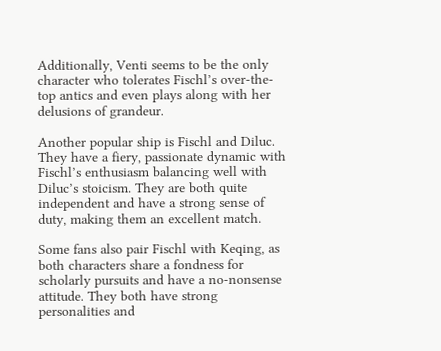Additionally, Venti seems to be the only character who tolerates Fischl’s over-the-top antics and even plays along with her delusions of grandeur.

Another popular ship is Fischl and Diluc. They have a fiery, passionate dynamic with Fischl’s enthusiasm balancing well with Diluc’s stoicism. They are both quite independent and have a strong sense of duty, making them an excellent match.

Some fans also pair Fischl with Keqing, as both characters share a fondness for scholarly pursuits and have a no-nonsense attitude. They both have strong personalities and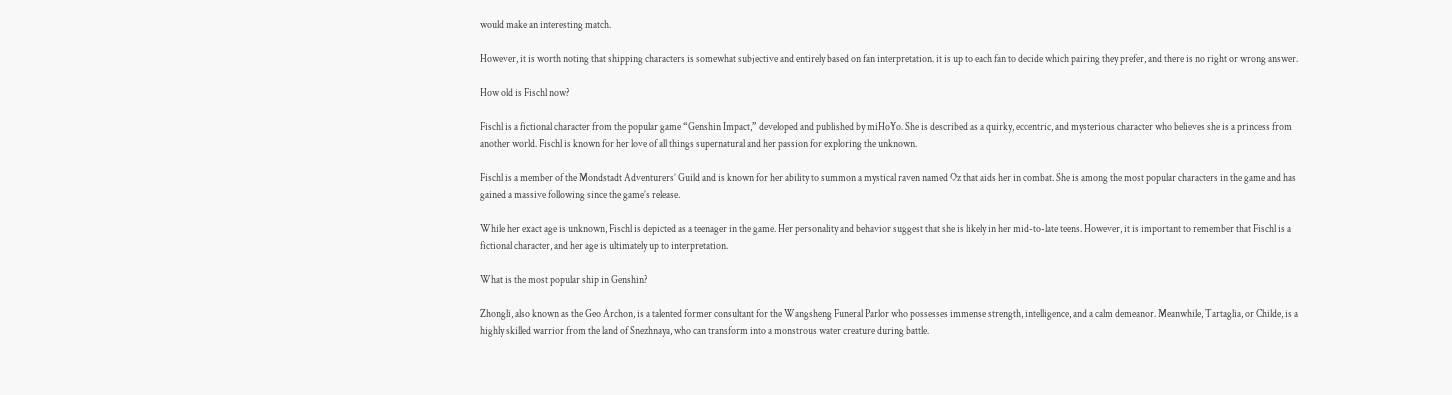would make an interesting match.

However, it is worth noting that shipping characters is somewhat subjective and entirely based on fan interpretation. it is up to each fan to decide which pairing they prefer, and there is no right or wrong answer.

How old is Fischl now?

Fischl is a fictional character from the popular game “Genshin Impact,” developed and published by miHoYo. She is described as a quirky, eccentric, and mysterious character who believes she is a princess from another world. Fischl is known for her love of all things supernatural and her passion for exploring the unknown.

Fischl is a member of the Mondstadt Adventurers’ Guild and is known for her ability to summon a mystical raven named Oz that aids her in combat. She is among the most popular characters in the game and has gained a massive following since the game’s release.

While her exact age is unknown, Fischl is depicted as a teenager in the game. Her personality and behavior suggest that she is likely in her mid-to-late teens. However, it is important to remember that Fischl is a fictional character, and her age is ultimately up to interpretation.

What is the most popular ship in Genshin?

Zhongli, also known as the Geo Archon, is a talented former consultant for the Wangsheng Funeral Parlor who possesses immense strength, intelligence, and a calm demeanor. Meanwhile, Tartaglia, or Childe, is a highly skilled warrior from the land of Snezhnaya, who can transform into a monstrous water creature during battle.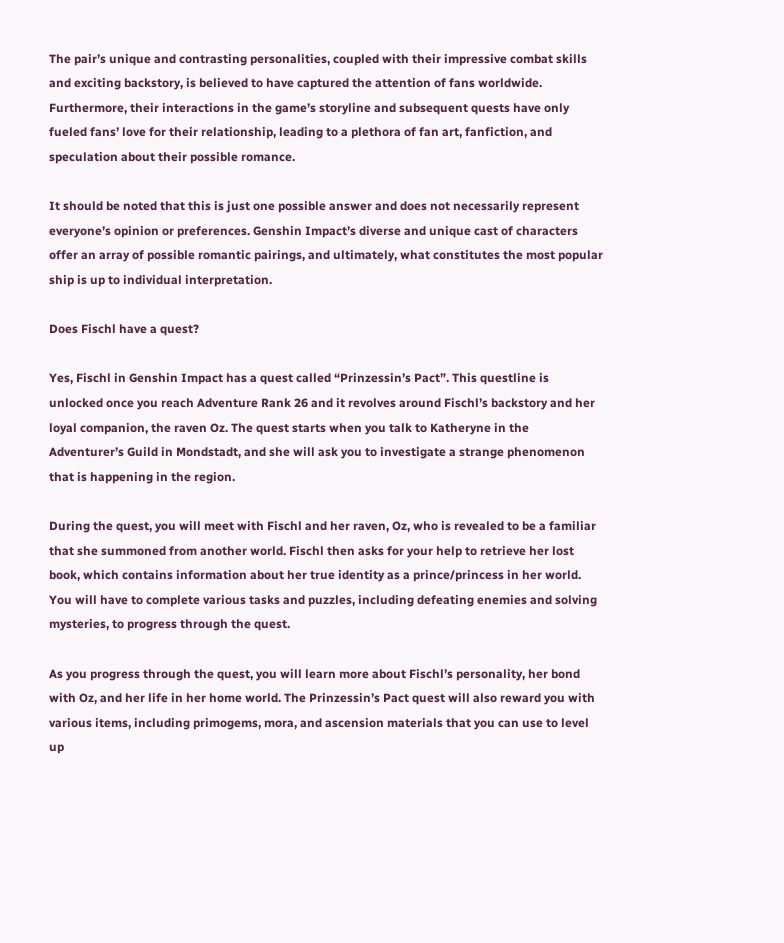The pair’s unique and contrasting personalities, coupled with their impressive combat skills and exciting backstory, is believed to have captured the attention of fans worldwide. Furthermore, their interactions in the game’s storyline and subsequent quests have only fueled fans’ love for their relationship, leading to a plethora of fan art, fanfiction, and speculation about their possible romance.

It should be noted that this is just one possible answer and does not necessarily represent everyone’s opinion or preferences. Genshin Impact’s diverse and unique cast of characters offer an array of possible romantic pairings, and ultimately, what constitutes the most popular ship is up to individual interpretation.

Does Fischl have a quest?

Yes, Fischl in Genshin Impact has a quest called “Prinzessin’s Pact”. This questline is unlocked once you reach Adventure Rank 26 and it revolves around Fischl’s backstory and her loyal companion, the raven Oz. The quest starts when you talk to Katheryne in the Adventurer’s Guild in Mondstadt, and she will ask you to investigate a strange phenomenon that is happening in the region.

During the quest, you will meet with Fischl and her raven, Oz, who is revealed to be a familiar that she summoned from another world. Fischl then asks for your help to retrieve her lost book, which contains information about her true identity as a prince/princess in her world. You will have to complete various tasks and puzzles, including defeating enemies and solving mysteries, to progress through the quest.

As you progress through the quest, you will learn more about Fischl’s personality, her bond with Oz, and her life in her home world. The Prinzessin’s Pact quest will also reward you with various items, including primogems, mora, and ascension materials that you can use to level up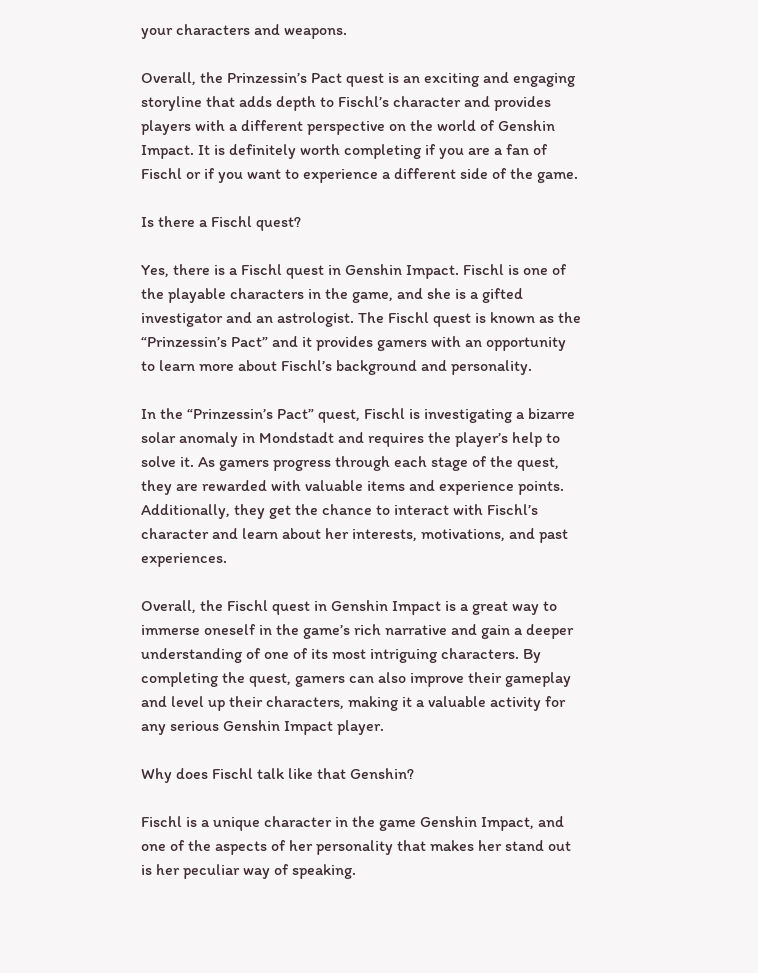your characters and weapons.

Overall, the Prinzessin’s Pact quest is an exciting and engaging storyline that adds depth to Fischl’s character and provides players with a different perspective on the world of Genshin Impact. It is definitely worth completing if you are a fan of Fischl or if you want to experience a different side of the game.

Is there a Fischl quest?

Yes, there is a Fischl quest in Genshin Impact. Fischl is one of the playable characters in the game, and she is a gifted investigator and an astrologist. The Fischl quest is known as the “Prinzessin’s Pact” and it provides gamers with an opportunity to learn more about Fischl’s background and personality.

In the “Prinzessin’s Pact” quest, Fischl is investigating a bizarre solar anomaly in Mondstadt and requires the player’s help to solve it. As gamers progress through each stage of the quest, they are rewarded with valuable items and experience points. Additionally, they get the chance to interact with Fischl’s character and learn about her interests, motivations, and past experiences.

Overall, the Fischl quest in Genshin Impact is a great way to immerse oneself in the game’s rich narrative and gain a deeper understanding of one of its most intriguing characters. By completing the quest, gamers can also improve their gameplay and level up their characters, making it a valuable activity for any serious Genshin Impact player.

Why does Fischl talk like that Genshin?

Fischl is a unique character in the game Genshin Impact, and one of the aspects of her personality that makes her stand out is her peculiar way of speaking.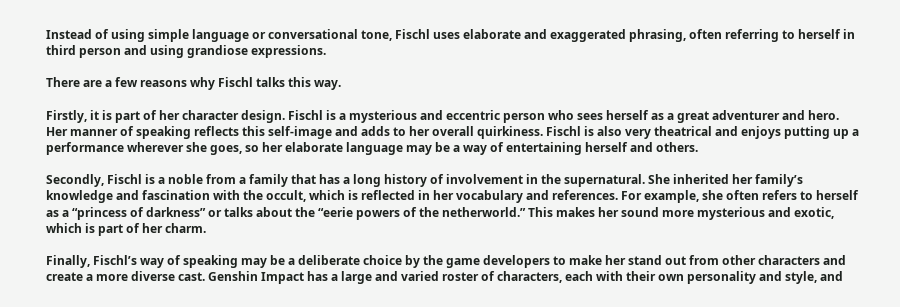Instead of using simple language or conversational tone, Fischl uses elaborate and exaggerated phrasing, often referring to herself in third person and using grandiose expressions.

There are a few reasons why Fischl talks this way.

Firstly, it is part of her character design. Fischl is a mysterious and eccentric person who sees herself as a great adventurer and hero. Her manner of speaking reflects this self-image and adds to her overall quirkiness. Fischl is also very theatrical and enjoys putting up a performance wherever she goes, so her elaborate language may be a way of entertaining herself and others.

Secondly, Fischl is a noble from a family that has a long history of involvement in the supernatural. She inherited her family’s knowledge and fascination with the occult, which is reflected in her vocabulary and references. For example, she often refers to herself as a “princess of darkness” or talks about the “eerie powers of the netherworld.” This makes her sound more mysterious and exotic, which is part of her charm.

Finally, Fischl’s way of speaking may be a deliberate choice by the game developers to make her stand out from other characters and create a more diverse cast. Genshin Impact has a large and varied roster of characters, each with their own personality and style, and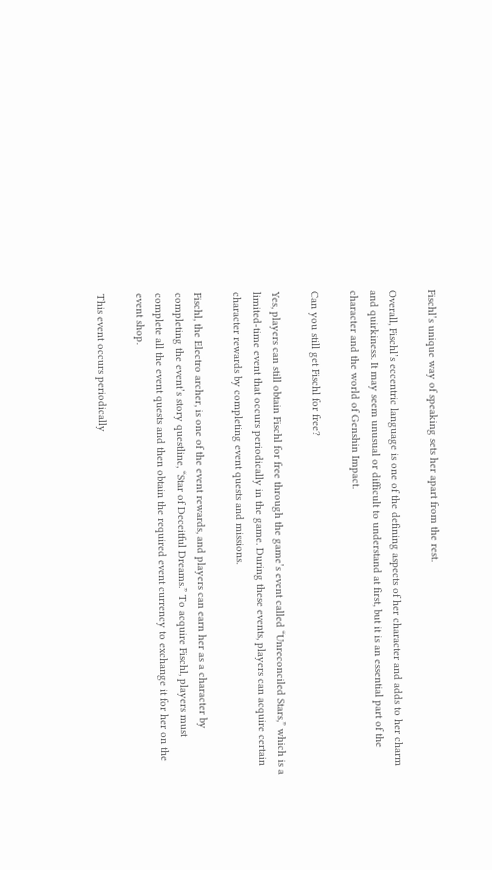Fischl’s unique way of speaking sets her apart from the rest.

Overall, Fischl’s eccentric language is one of the defining aspects of her character and adds to her charm and quirkiness. It may seem unusual or difficult to understand at first, but it is an essential part of the character and the world of Genshin Impact.

Can you still get Fischl for free?

Yes, players can still obtain Fischl for free through the game’s event called “Unreconciled Stars,” which is a limited-time event that occurs periodically in the game. During these events, players can acquire certain character rewards by completing event quests and missions.

Fischl, the Electro archer, is one of the event rewards, and players can earn her as a character by completing the event’s story questline, “Star of Deceitful Dreams.” To acquire Fischl, players must complete all the event quests and then obtain the required event currency to exchange it for her on the event shop.

This event occurs periodically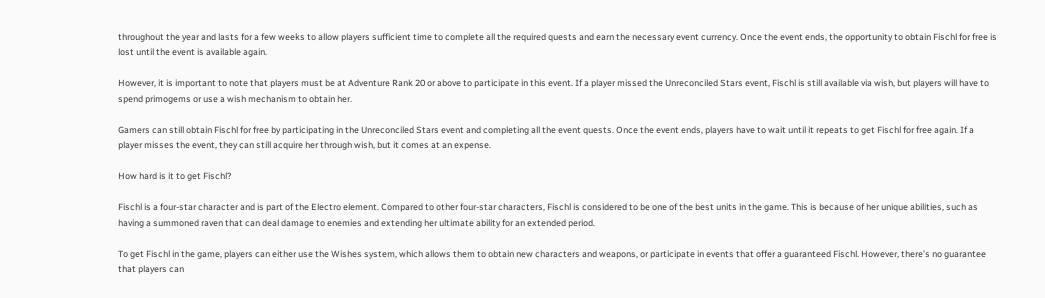throughout the year and lasts for a few weeks to allow players sufficient time to complete all the required quests and earn the necessary event currency. Once the event ends, the opportunity to obtain Fischl for free is lost until the event is available again.

However, it is important to note that players must be at Adventure Rank 20 or above to participate in this event. If a player missed the Unreconciled Stars event, Fischl is still available via wish, but players will have to spend primogems or use a wish mechanism to obtain her.

Gamers can still obtain Fischl for free by participating in the Unreconciled Stars event and completing all the event quests. Once the event ends, players have to wait until it repeats to get Fischl for free again. If a player misses the event, they can still acquire her through wish, but it comes at an expense.

How hard is it to get Fischl?

Fischl is a four-star character and is part of the Electro element. Compared to other four-star characters, Fischl is considered to be one of the best units in the game. This is because of her unique abilities, such as having a summoned raven that can deal damage to enemies and extending her ultimate ability for an extended period.

To get Fischl in the game, players can either use the Wishes system, which allows them to obtain new characters and weapons, or participate in events that offer a guaranteed Fischl. However, there’s no guarantee that players can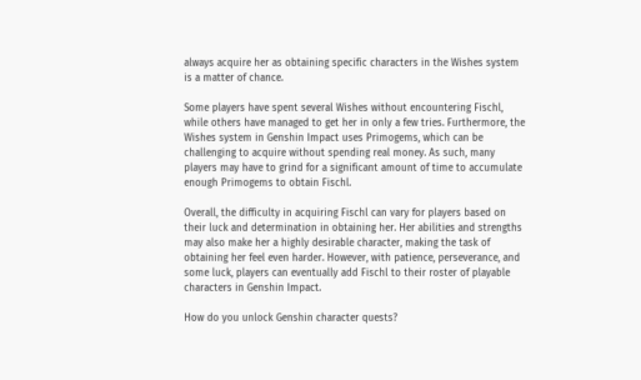always acquire her as obtaining specific characters in the Wishes system is a matter of chance.

Some players have spent several Wishes without encountering Fischl, while others have managed to get her in only a few tries. Furthermore, the Wishes system in Genshin Impact uses Primogems, which can be challenging to acquire without spending real money. As such, many players may have to grind for a significant amount of time to accumulate enough Primogems to obtain Fischl.

Overall, the difficulty in acquiring Fischl can vary for players based on their luck and determination in obtaining her. Her abilities and strengths may also make her a highly desirable character, making the task of obtaining her feel even harder. However, with patience, perseverance, and some luck, players can eventually add Fischl to their roster of playable characters in Genshin Impact.

How do you unlock Genshin character quests?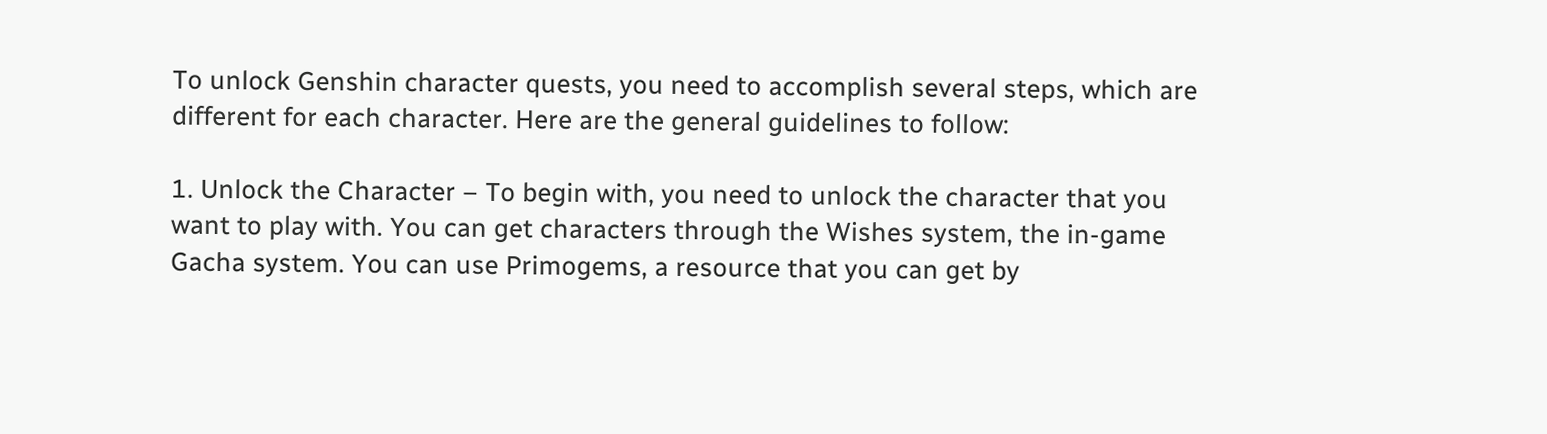To unlock Genshin character quests, you need to accomplish several steps, which are different for each character. Here are the general guidelines to follow:

1. Unlock the Character – To begin with, you need to unlock the character that you want to play with. You can get characters through the Wishes system, the in-game Gacha system. You can use Primogems, a resource that you can get by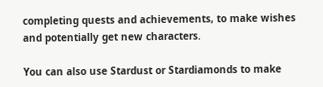completing quests and achievements, to make wishes and potentially get new characters.

You can also use Stardust or Stardiamonds to make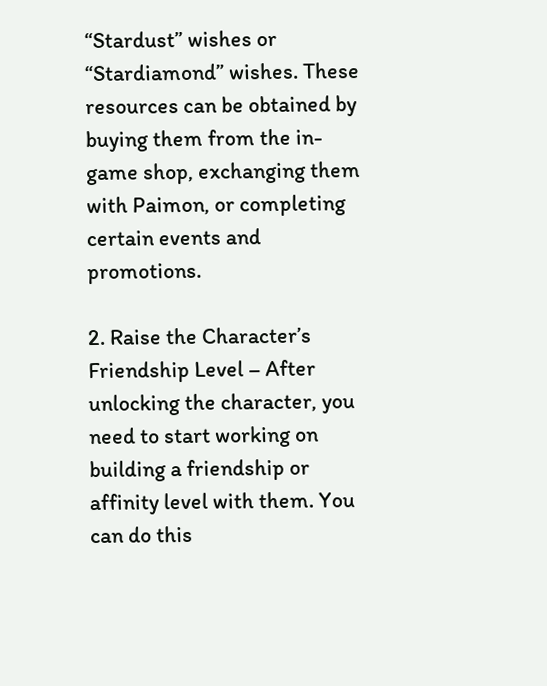“Stardust” wishes or “Stardiamond” wishes. These resources can be obtained by buying them from the in-game shop, exchanging them with Paimon, or completing certain events and promotions.

2. Raise the Character’s Friendship Level – After unlocking the character, you need to start working on building a friendship or affinity level with them. You can do this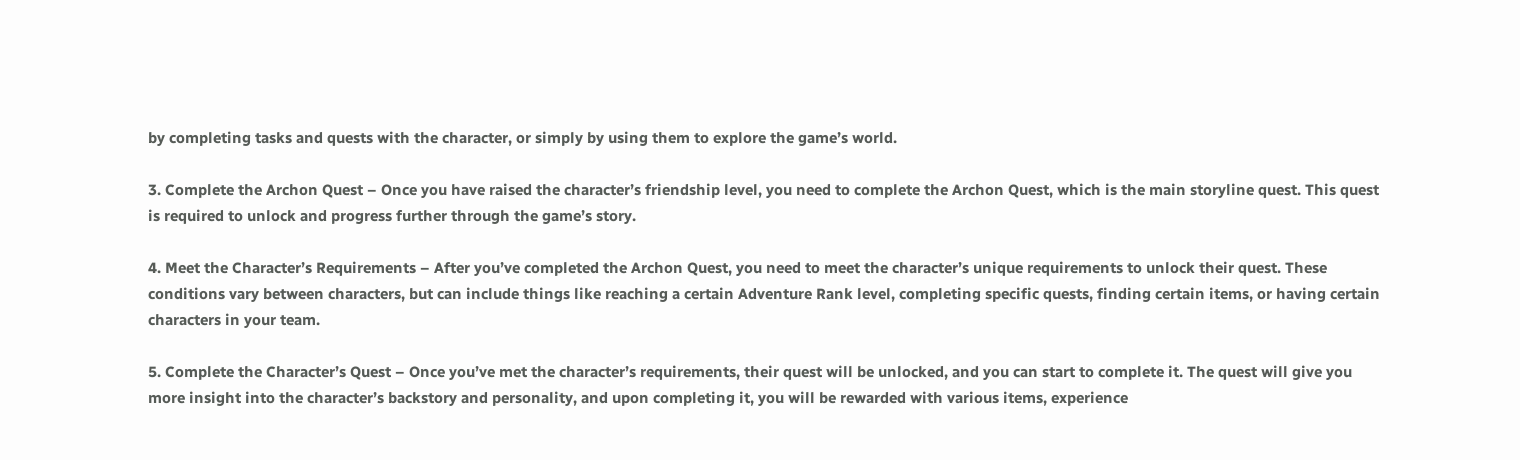by completing tasks and quests with the character, or simply by using them to explore the game’s world.

3. Complete the Archon Quest – Once you have raised the character’s friendship level, you need to complete the Archon Quest, which is the main storyline quest. This quest is required to unlock and progress further through the game’s story.

4. Meet the Character’s Requirements – After you’ve completed the Archon Quest, you need to meet the character’s unique requirements to unlock their quest. These conditions vary between characters, but can include things like reaching a certain Adventure Rank level, completing specific quests, finding certain items, or having certain characters in your team.

5. Complete the Character’s Quest – Once you’ve met the character’s requirements, their quest will be unlocked, and you can start to complete it. The quest will give you more insight into the character’s backstory and personality, and upon completing it, you will be rewarded with various items, experience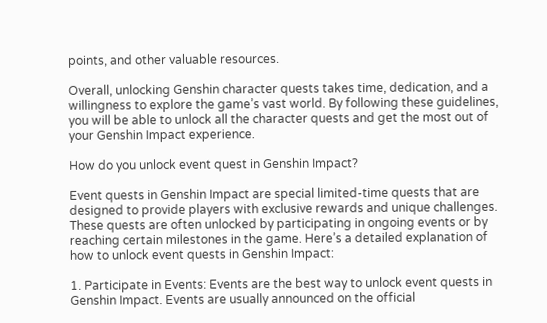points, and other valuable resources.

Overall, unlocking Genshin character quests takes time, dedication, and a willingness to explore the game’s vast world. By following these guidelines, you will be able to unlock all the character quests and get the most out of your Genshin Impact experience.

How do you unlock event quest in Genshin Impact?

Event quests in Genshin Impact are special limited-time quests that are designed to provide players with exclusive rewards and unique challenges. These quests are often unlocked by participating in ongoing events or by reaching certain milestones in the game. Here’s a detailed explanation of how to unlock event quests in Genshin Impact:

1. Participate in Events: Events are the best way to unlock event quests in Genshin Impact. Events are usually announced on the official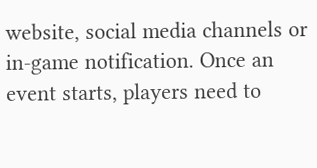website, social media channels or in-game notification. Once an event starts, players need to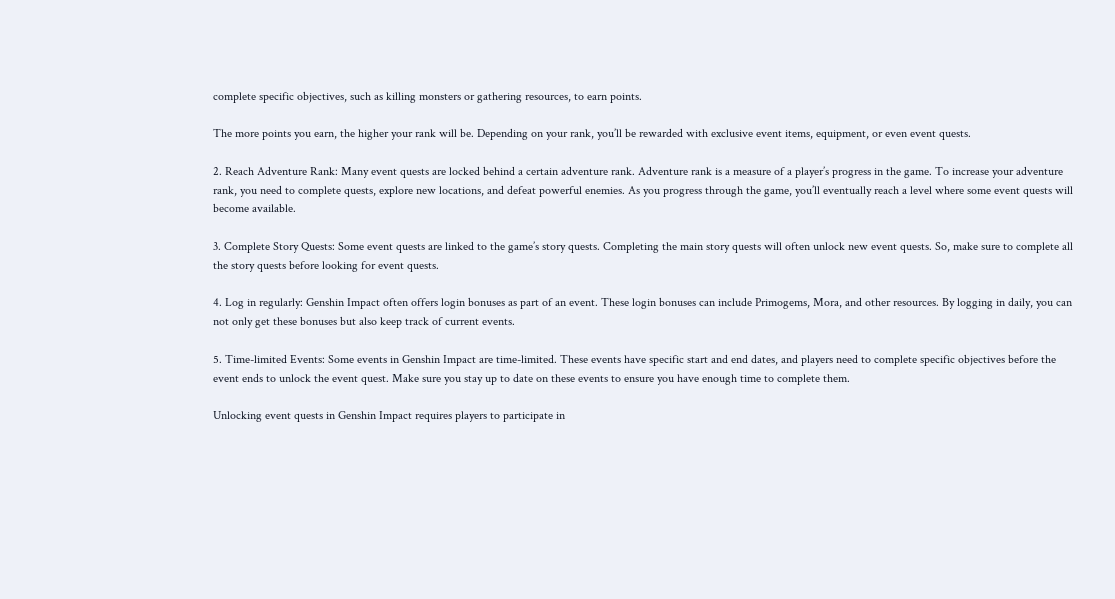complete specific objectives, such as killing monsters or gathering resources, to earn points.

The more points you earn, the higher your rank will be. Depending on your rank, you’ll be rewarded with exclusive event items, equipment, or even event quests.

2. Reach Adventure Rank: Many event quests are locked behind a certain adventure rank. Adventure rank is a measure of a player’s progress in the game. To increase your adventure rank, you need to complete quests, explore new locations, and defeat powerful enemies. As you progress through the game, you’ll eventually reach a level where some event quests will become available.

3. Complete Story Quests: Some event quests are linked to the game’s story quests. Completing the main story quests will often unlock new event quests. So, make sure to complete all the story quests before looking for event quests.

4. Log in regularly: Genshin Impact often offers login bonuses as part of an event. These login bonuses can include Primogems, Mora, and other resources. By logging in daily, you can not only get these bonuses but also keep track of current events.

5. Time-limited Events: Some events in Genshin Impact are time-limited. These events have specific start and end dates, and players need to complete specific objectives before the event ends to unlock the event quest. Make sure you stay up to date on these events to ensure you have enough time to complete them.

Unlocking event quests in Genshin Impact requires players to participate in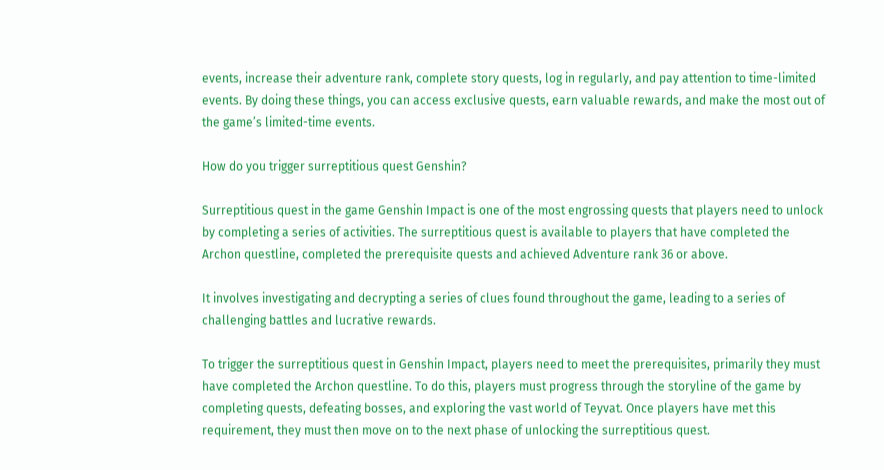events, increase their adventure rank, complete story quests, log in regularly, and pay attention to time-limited events. By doing these things, you can access exclusive quests, earn valuable rewards, and make the most out of the game’s limited-time events.

How do you trigger surreptitious quest Genshin?

Surreptitious quest in the game Genshin Impact is one of the most engrossing quests that players need to unlock by completing a series of activities. The surreptitious quest is available to players that have completed the Archon questline, completed the prerequisite quests and achieved Adventure rank 36 or above.

It involves investigating and decrypting a series of clues found throughout the game, leading to a series of challenging battles and lucrative rewards.

To trigger the surreptitious quest in Genshin Impact, players need to meet the prerequisites, primarily they must have completed the Archon questline. To do this, players must progress through the storyline of the game by completing quests, defeating bosses, and exploring the vast world of Teyvat. Once players have met this requirement, they must then move on to the next phase of unlocking the surreptitious quest.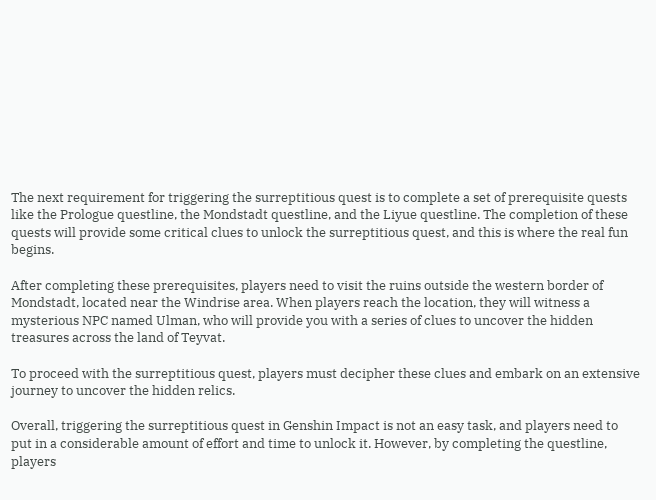The next requirement for triggering the surreptitious quest is to complete a set of prerequisite quests like the Prologue questline, the Mondstadt questline, and the Liyue questline. The completion of these quests will provide some critical clues to unlock the surreptitious quest, and this is where the real fun begins.

After completing these prerequisites, players need to visit the ruins outside the western border of Mondstadt, located near the Windrise area. When players reach the location, they will witness a mysterious NPC named Ulman, who will provide you with a series of clues to uncover the hidden treasures across the land of Teyvat.

To proceed with the surreptitious quest, players must decipher these clues and embark on an extensive journey to uncover the hidden relics.

Overall, triggering the surreptitious quest in Genshin Impact is not an easy task, and players need to put in a considerable amount of effort and time to unlock it. However, by completing the questline, players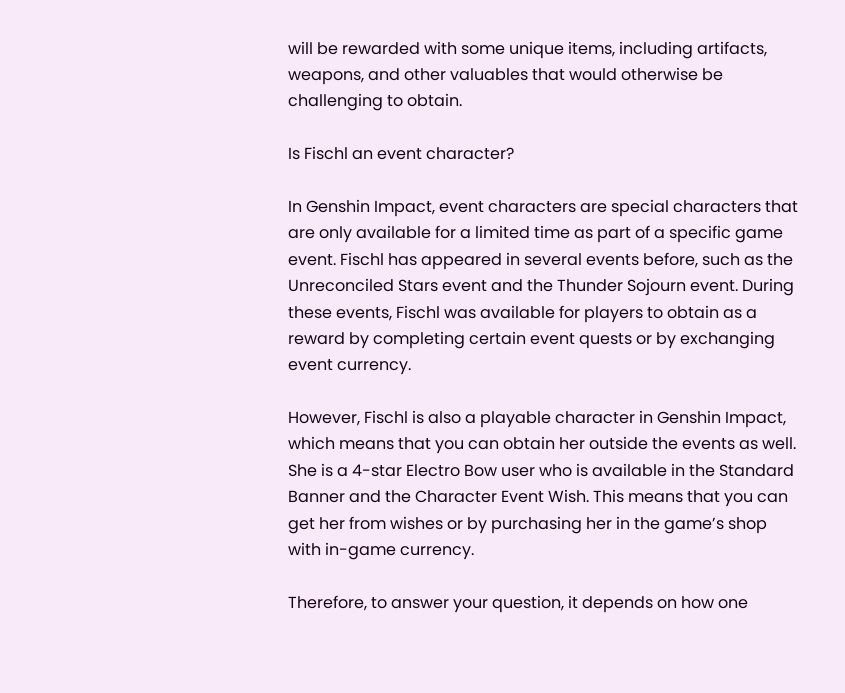will be rewarded with some unique items, including artifacts, weapons, and other valuables that would otherwise be challenging to obtain.

Is Fischl an event character?

In Genshin Impact, event characters are special characters that are only available for a limited time as part of a specific game event. Fischl has appeared in several events before, such as the Unreconciled Stars event and the Thunder Sojourn event. During these events, Fischl was available for players to obtain as a reward by completing certain event quests or by exchanging event currency.

However, Fischl is also a playable character in Genshin Impact, which means that you can obtain her outside the events as well. She is a 4-star Electro Bow user who is available in the Standard Banner and the Character Event Wish. This means that you can get her from wishes or by purchasing her in the game’s shop with in-game currency.

Therefore, to answer your question, it depends on how one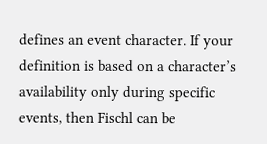defines an event character. If your definition is based on a character’s availability only during specific events, then Fischl can be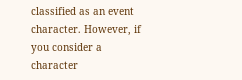classified as an event character. However, if you consider a character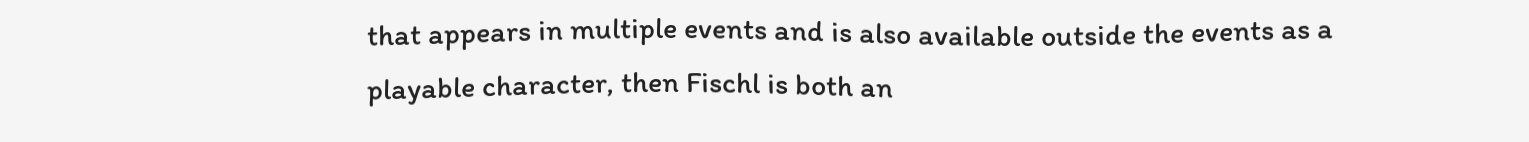that appears in multiple events and is also available outside the events as a playable character, then Fischl is both an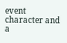event character and a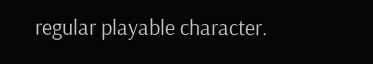regular playable character.